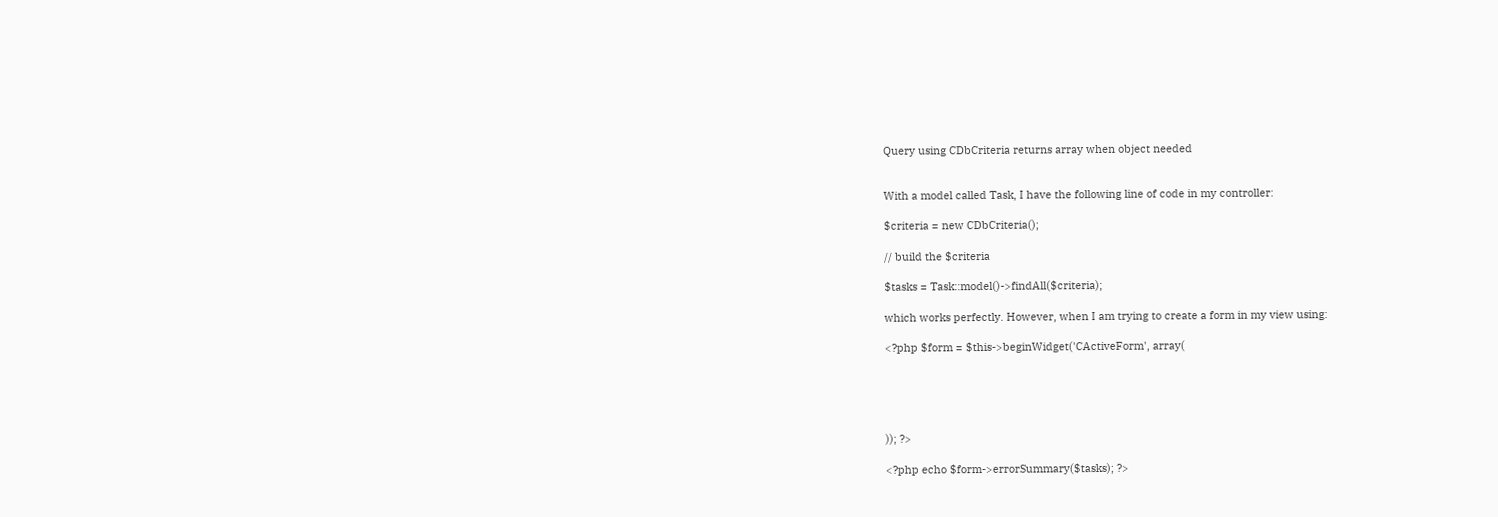Query using CDbCriteria returns array when object needed


With a model called Task, I have the following line of code in my controller:

$criteria = new CDbCriteria();

// build the $criteria

$tasks = Task::model()->findAll($criteria);

which works perfectly. However, when I am trying to create a form in my view using:

<?php $form = $this->beginWidget('CActiveForm', array(





)); ?>

<?php echo $form->errorSummary($tasks); ?>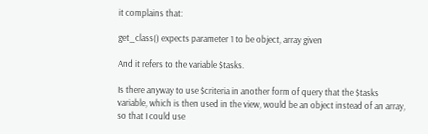it complains that:

get_class() expects parameter 1 to be object, array given

And it refers to the variable $tasks.

Is there anyway to use $criteria in another form of query that the $tasks variable, which is then used in the view, would be an object instead of an array, so that I could use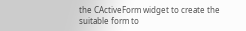the CActiveForm widget to create the suitable form to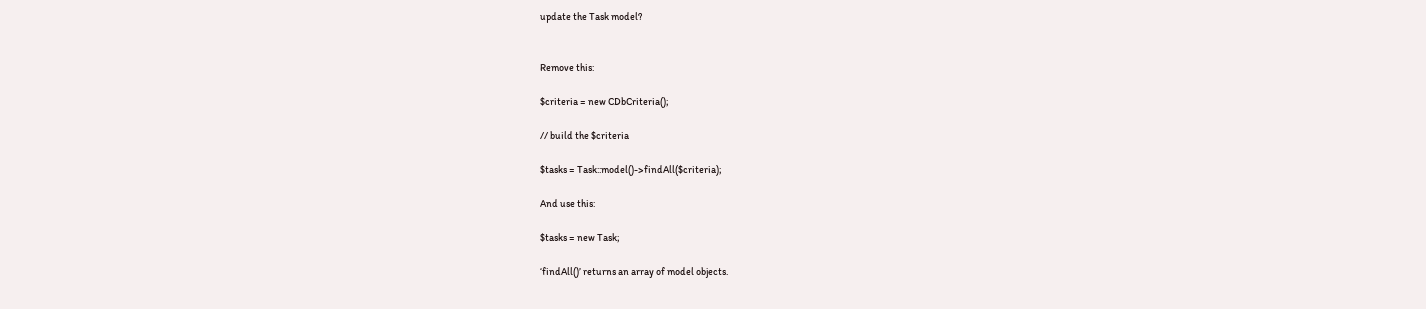update the Task model?


Remove this:

$criteria = new CDbCriteria();

// build the $criteria

$tasks = Task::model()->findAll($criteria);

And use this:

$tasks = new Task;

‘findAll()’ returns an array of model objects.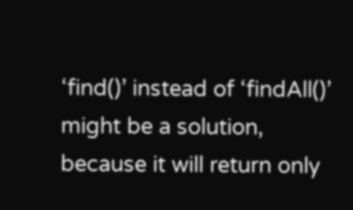‘find()’ instead of ‘findAll()’ might be a solution, because it will return only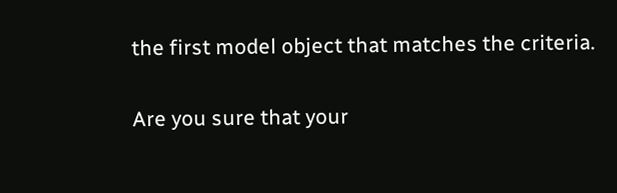the first model object that matches the criteria.

Are you sure that your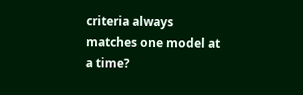criteria always matches one model at a time?